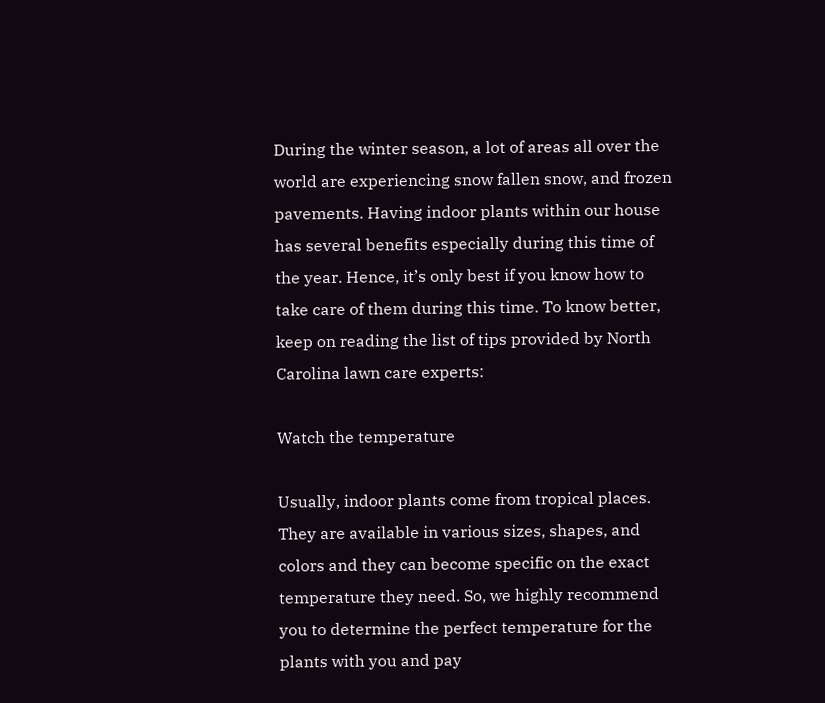During the winter season, a lot of areas all over the world are experiencing snow fallen snow, and frozen pavements. Having indoor plants within our house has several benefits especially during this time of the year. Hence, it’s only best if you know how to take care of them during this time. To know better, keep on reading the list of tips provided by North Carolina lawn care experts:

Watch the temperature

Usually, indoor plants come from tropical places. They are available in various sizes, shapes, and colors and they can become specific on the exact temperature they need. So, we highly recommend you to determine the perfect temperature for the plants with you and pay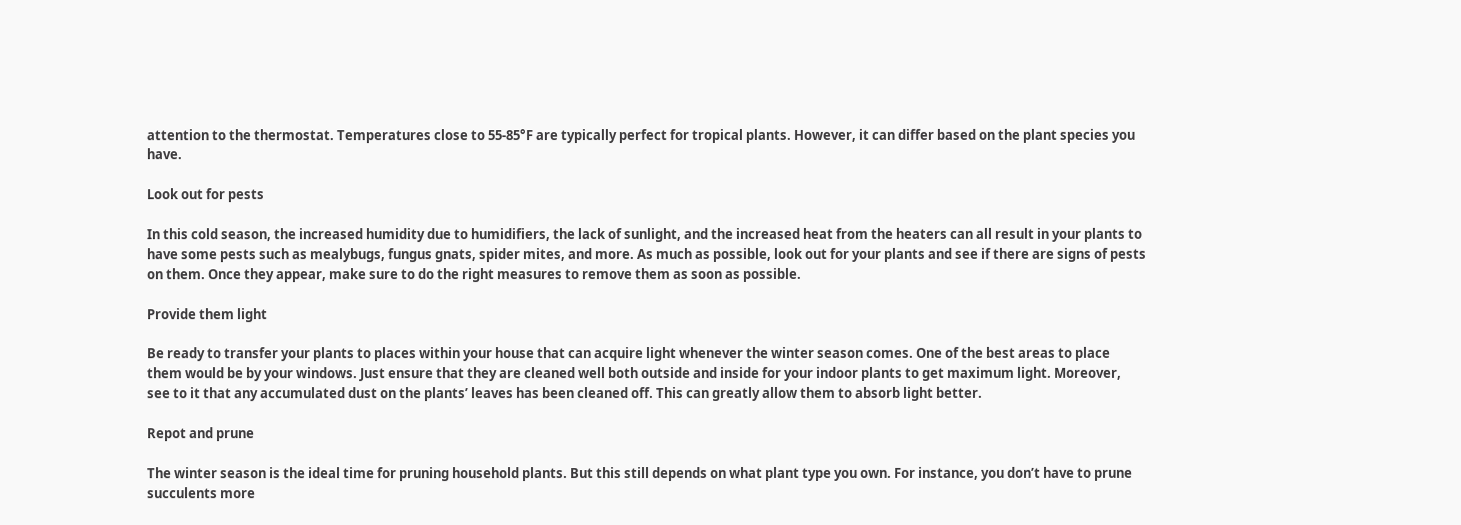attention to the thermostat. Temperatures close to 55-85°F are typically perfect for tropical plants. However, it can differ based on the plant species you have.

Look out for pests

In this cold season, the increased humidity due to humidifiers, the lack of sunlight, and the increased heat from the heaters can all result in your plants to have some pests such as mealybugs, fungus gnats, spider mites, and more. As much as possible, look out for your plants and see if there are signs of pests on them. Once they appear, make sure to do the right measures to remove them as soon as possible.

Provide them light

Be ready to transfer your plants to places within your house that can acquire light whenever the winter season comes. One of the best areas to place them would be by your windows. Just ensure that they are cleaned well both outside and inside for your indoor plants to get maximum light. Moreover, see to it that any accumulated dust on the plants’ leaves has been cleaned off. This can greatly allow them to absorb light better.

Repot and prune

The winter season is the ideal time for pruning household plants. But this still depends on what plant type you own. For instance, you don’t have to prune succulents more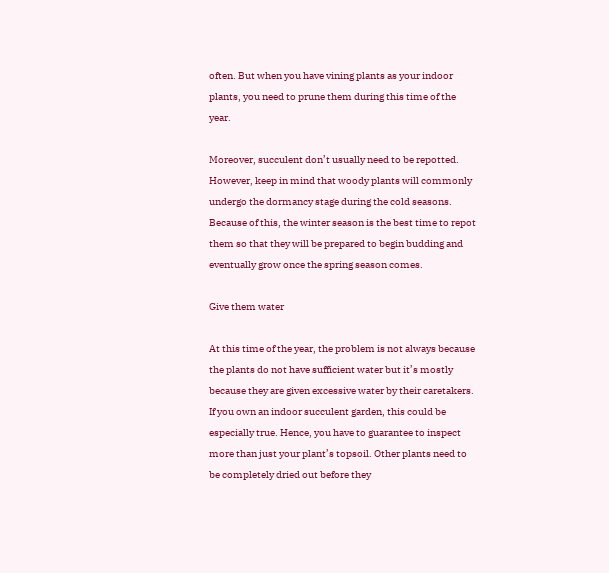often. But when you have vining plants as your indoor plants, you need to prune them during this time of the year.

Moreover, succulent don’t usually need to be repotted. However, keep in mind that woody plants will commonly undergo the dormancy stage during the cold seasons. Because of this, the winter season is the best time to repot them so that they will be prepared to begin budding and eventually grow once the spring season comes.

Give them water

At this time of the year, the problem is not always because the plants do not have sufficient water but it’s mostly because they are given excessive water by their caretakers. If you own an indoor succulent garden, this could be especially true. Hence, you have to guarantee to inspect more than just your plant’s topsoil. Other plants need to be completely dried out before they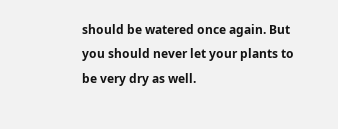should be watered once again. But you should never let your plants to be very dry as well.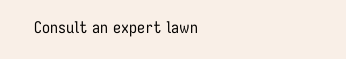Consult an expert lawn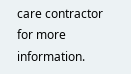care contractor for more information.